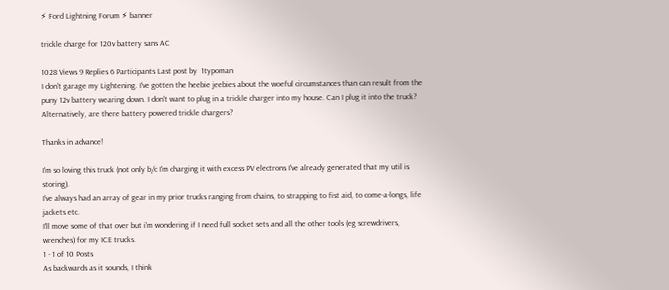⚡ Ford Lightning Forum ⚡ banner

trickle charge for 120v battery sans AC

1028 Views 9 Replies 6 Participants Last post by  1typoman
I don't garage my Lightening. I've gotten the heebie jeebies about the woeful circumstances than can result from the puny 12v battery wearing down. I don't want to plug in a trickle charger into my house. Can I plug it into the truck? Alternatively, are there battery powered trickle chargers?

Thanks in advance!

I'm so loving this truck (not only b/c I'm charging it with excess PV electrons I've already generated that my util is storing).
I've always had an array of gear in my prior trucks ranging from chains, to strapping to fist aid, to come-a-longs, life jackets etc.
I'll move some of that over but i'm wondering if I need full socket sets and all the other tools (eg screwdrivers, wrenches) for my ICE trucks.
1 - 1 of 10 Posts
As backwards as it sounds, I think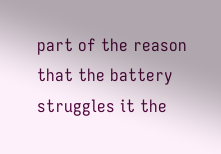part of the reason that the battery struggles it the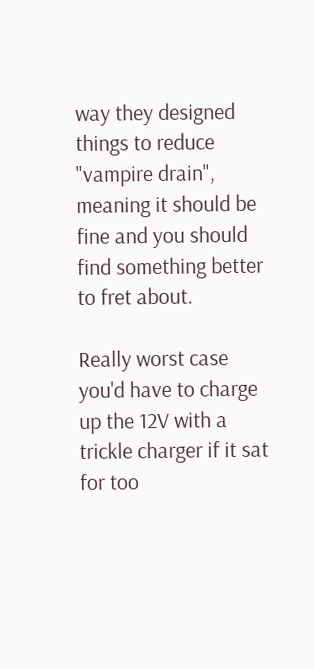way they designed things to reduce "vampire drain", meaning it should be fine and you should find something better to fret about.

Really worst case you'd have to charge up the 12V with a trickle charger if it sat for too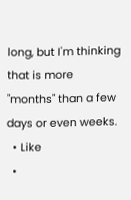long, but I'm thinking that is more "months" than a few days or even weeks.
  • Like
  •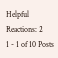Helpful
Reactions: 2
1 - 1 of 10 Posts